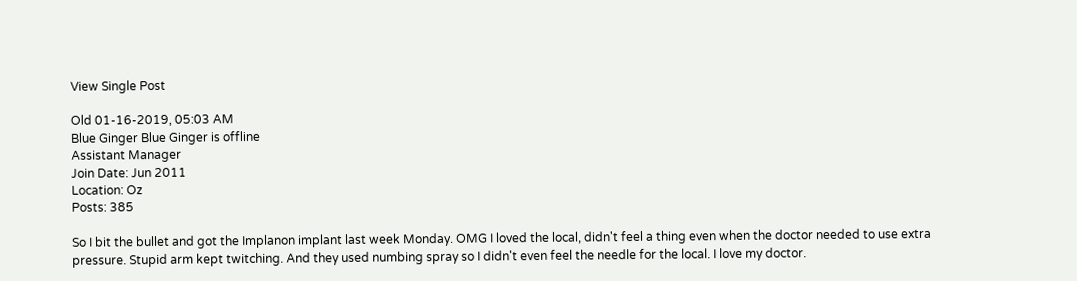View Single Post

Old 01-16-2019, 05:03 AM
Blue Ginger Blue Ginger is offline
Assistant Manager
Join Date: Jun 2011
Location: Oz
Posts: 385

So I bit the bullet and got the Implanon implant last week Monday. OMG I loved the local, didn't feel a thing even when the doctor needed to use extra pressure. Stupid arm kept twitching. And they used numbing spray so I didn't even feel the needle for the local. I love my doctor.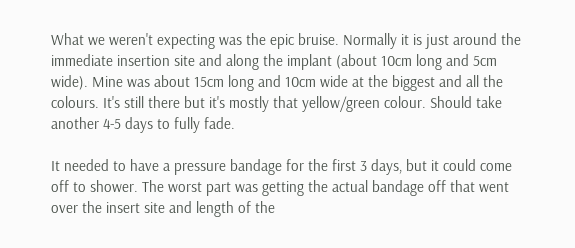What we weren't expecting was the epic bruise. Normally it is just around the immediate insertion site and along the implant (about 10cm long and 5cm wide). Mine was about 15cm long and 10cm wide at the biggest and all the colours. It's still there but it's mostly that yellow/green colour. Should take another 4-5 days to fully fade.

It needed to have a pressure bandage for the first 3 days, but it could come off to shower. The worst part was getting the actual bandage off that went over the insert site and length of the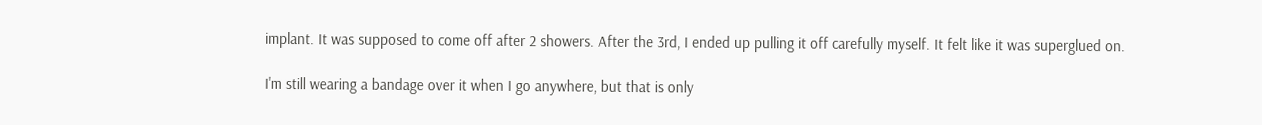implant. It was supposed to come off after 2 showers. After the 3rd, I ended up pulling it off carefully myself. It felt like it was superglued on.

I'm still wearing a bandage over it when I go anywhere, but that is only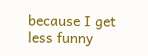because I get less funny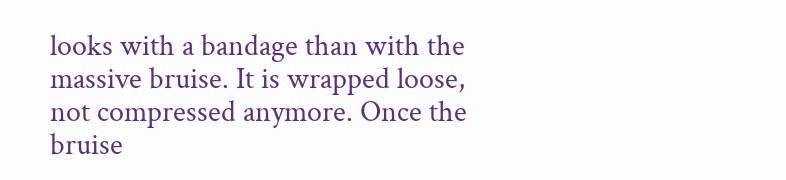looks with a bandage than with the massive bruise. It is wrapped loose, not compressed anymore. Once the bruise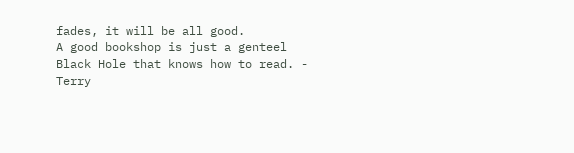fades, it will be all good.
A good bookshop is just a genteel Black Hole that knows how to read. - Terry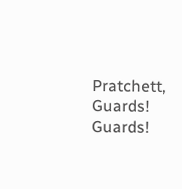Pratchett, Guards! Guards!